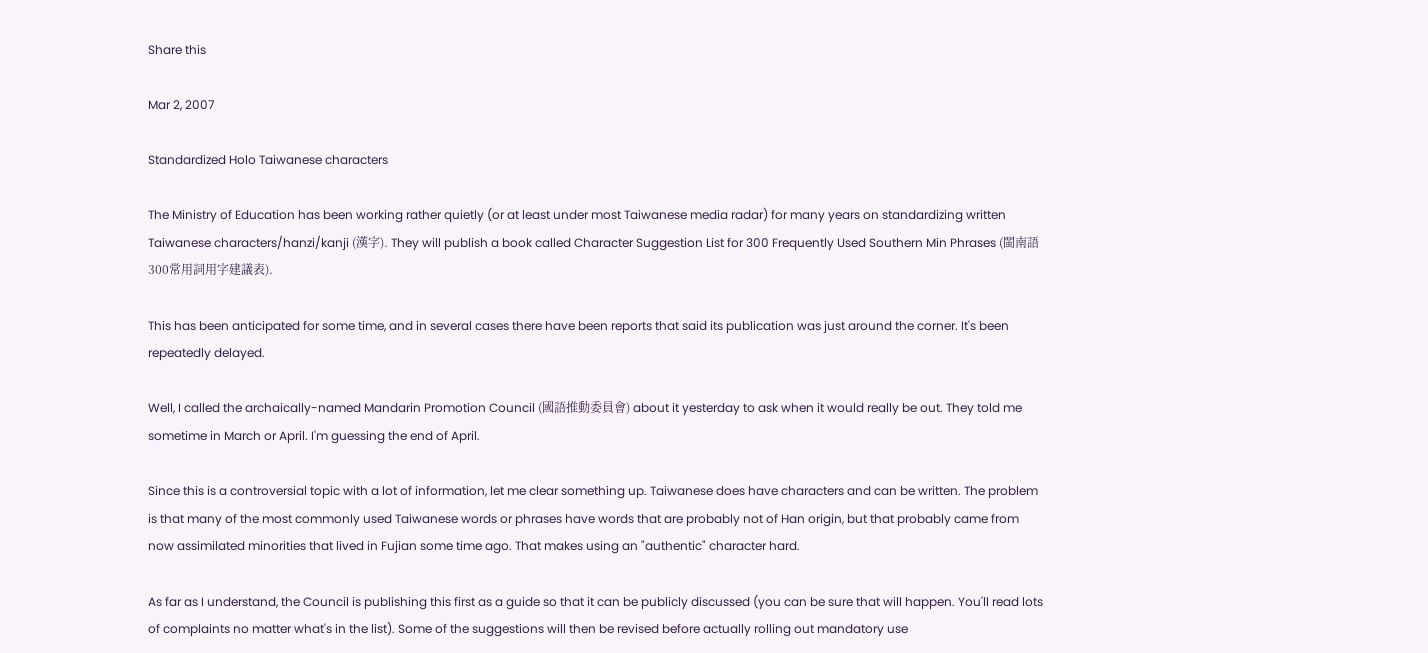Share this

Mar 2, 2007

Standardized Holo Taiwanese characters

The Ministry of Education has been working rather quietly (or at least under most Taiwanese media radar) for many years on standardizing written Taiwanese characters/hanzi/kanji (漢字). They will publish a book called Character Suggestion List for 300 Frequently Used Southern Min Phrases (閩南語300常用詞用字建議表).

This has been anticipated for some time, and in several cases there have been reports that said its publication was just around the corner. It's been repeatedly delayed.

Well, I called the archaically-named Mandarin Promotion Council (國語推動委員會) about it yesterday to ask when it would really be out. They told me sometime in March or April. I'm guessing the end of April.

Since this is a controversial topic with a lot of information, let me clear something up. Taiwanese does have characters and can be written. The problem is that many of the most commonly used Taiwanese words or phrases have words that are probably not of Han origin, but that probably came from now assimilated minorities that lived in Fujian some time ago. That makes using an "authentic" character hard.

As far as I understand, the Council is publishing this first as a guide so that it can be publicly discussed (you can be sure that will happen. You'll read lots of complaints no matter what's in the list). Some of the suggestions will then be revised before actually rolling out mandatory use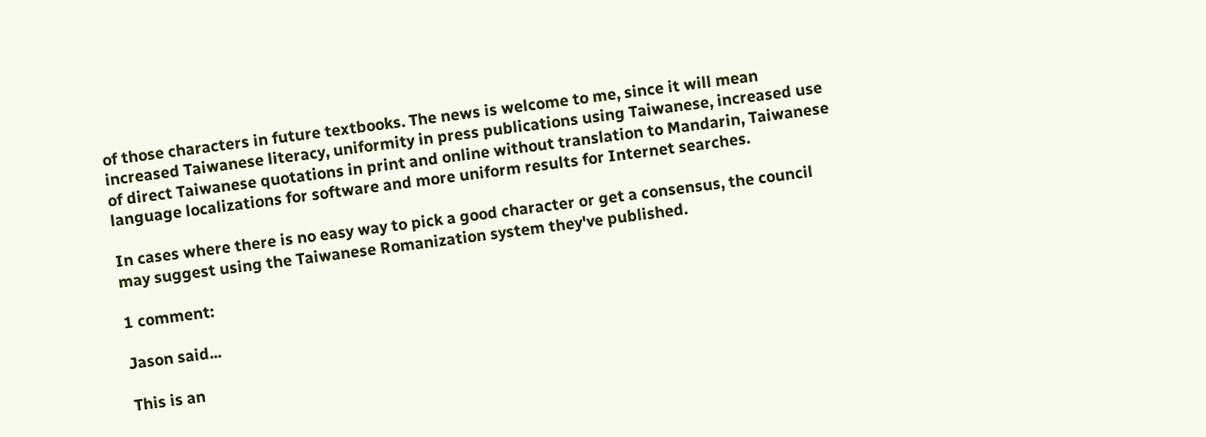of those characters in future textbooks. The news is welcome to me, since it will mean increased Taiwanese literacy, uniformity in press publications using Taiwanese, increased use of direct Taiwanese quotations in print and online without translation to Mandarin, Taiwanese language localizations for software and more uniform results for Internet searches.

In cases where there is no easy way to pick a good character or get a consensus, the council may suggest using the Taiwanese Romanization system they've published.

1 comment:

Jason said...

This is an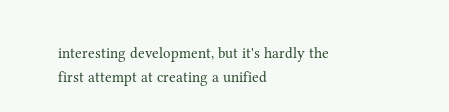interesting development, but it's hardly the first attempt at creating a unified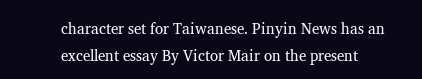character set for Taiwanese. Pinyin News has an excellent essay By Victor Mair on the present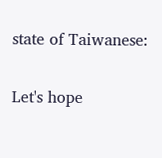state of Taiwanese:

Let's hope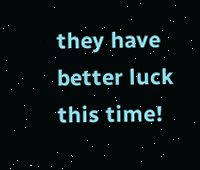they have better luck this time!